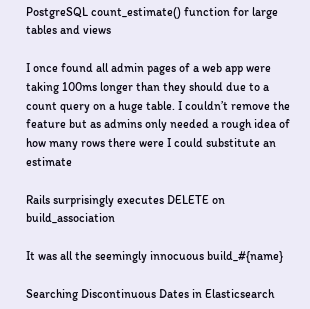PostgreSQL count_estimate() function for large tables and views

I once found all admin pages of a web app were taking 100ms longer than they should due to a count query on a huge table. I couldn’t remove the feature but as admins only needed a rough idea of how many rows there were I could substitute an estimate

Rails surprisingly executes DELETE on build_association

It was all the seemingly innocuous build_#{name}

Searching Discontinuous Dates in Elasticsearch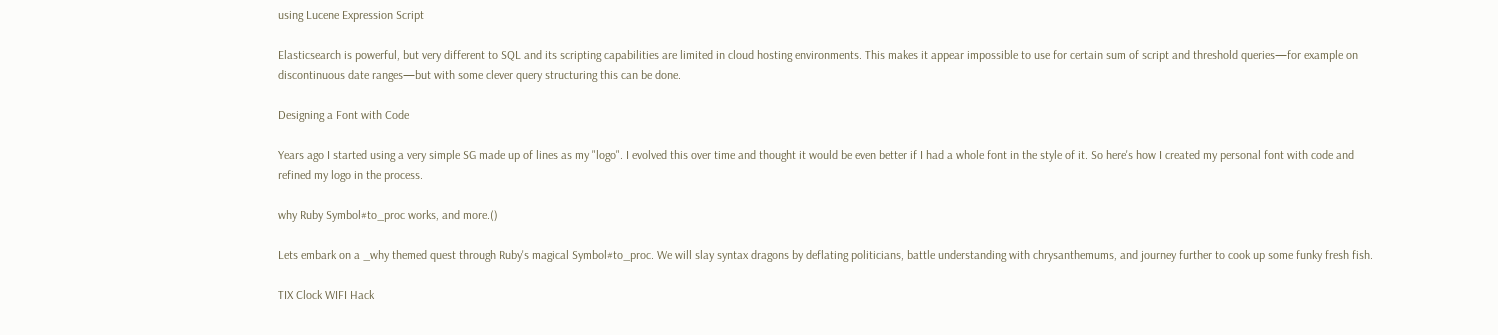using Lucene Expression Script

Elasticsearch is powerful, but very different to SQL and its scripting capabilities are limited in cloud hosting environments. This makes it appear impossible to use for certain sum of script and threshold queries—for example on discontinuous date ranges—but with some clever query structuring this can be done.

Designing a Font with Code

Years ago I started using a very simple SG made up of lines as my "logo". I evolved this over time and thought it would be even better if I had a whole font in the style of it. So here's how I created my personal font with code and refined my logo in the process.

why Ruby Symbol#to_proc works, and more.()

Lets embark on a _why themed quest through Ruby's magical Symbol#to_proc. We will slay syntax dragons by deflating politicians, battle understanding with chrysanthemums, and journey further to cook up some funky fresh fish.

TIX Clock WIFI Hack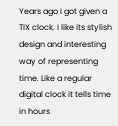Years ago I got given a TIX clock. I like its stylish design and interesting way of representing time. Like a regular digital clock it tells time in hours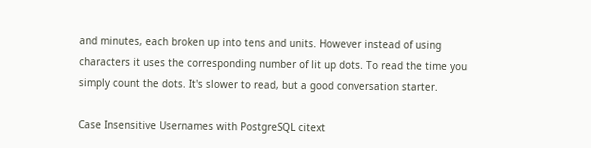and minutes, each broken up into tens and units. However instead of using characters it uses the corresponding number of lit up dots. To read the time you simply count the dots. It's slower to read, but a good conversation starter.

Case Insensitive Usernames with PostgreSQL citext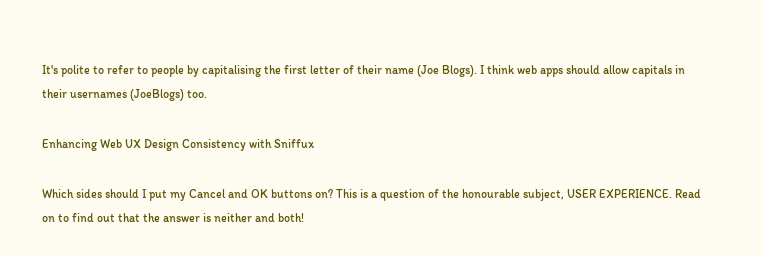It's polite to refer to people by capitalising the first letter of their name (Joe Blogs). I think web apps should allow capitals in their usernames (JoeBlogs) too.

Enhancing Web UX Design Consistency with Sniffux

Which sides should I put my Cancel and OK buttons on? This is a question of the honourable subject, USER EXPERIENCE. Read on to find out that the answer is neither and both!